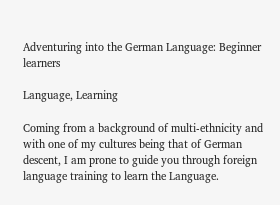Adventuring into the German Language: Beginner learners

Language, Learning

Coming from a background of multi-ethnicity and with one of my cultures being that of German descent, I am prone to guide you through foreign language training to learn the Language.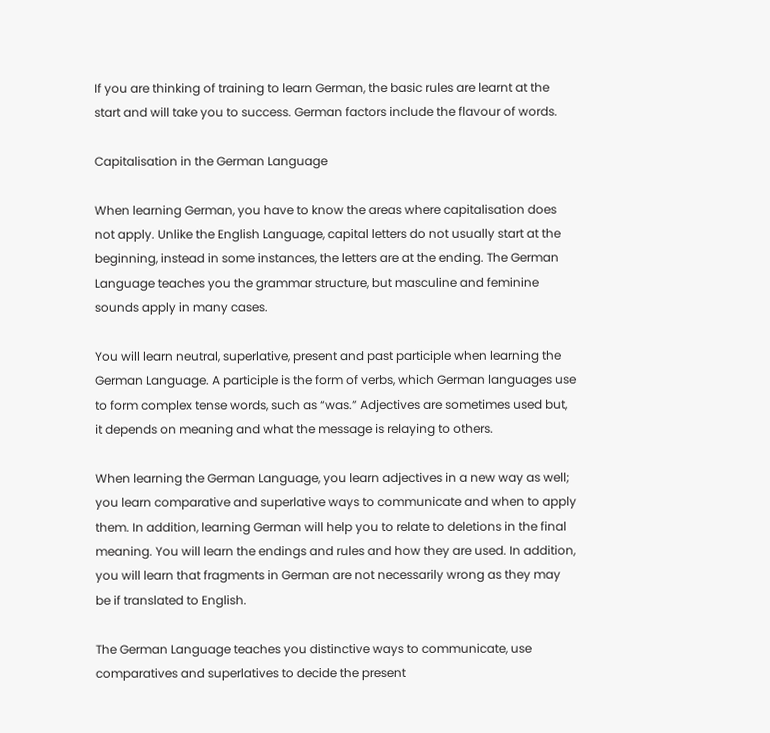If you are thinking of training to learn German, the basic rules are learnt at the start and will take you to success. German factors include the flavour of words.

Capitalisation in the German Language

When learning German, you have to know the areas where capitalisation does not apply. Unlike the English Language, capital letters do not usually start at the beginning, instead in some instances, the letters are at the ending. The German Language teaches you the grammar structure, but masculine and feminine sounds apply in many cases.

You will learn neutral, superlative, present and past participle when learning the German Language. A participle is the form of verbs, which German languages use to form complex tense words, such as “was.” Adjectives are sometimes used but, it depends on meaning and what the message is relaying to others.

When learning the German Language, you learn adjectives in a new way as well; you learn comparative and superlative ways to communicate and when to apply them. In addition, learning German will help you to relate to deletions in the final meaning. You will learn the endings and rules and how they are used. In addition, you will learn that fragments in German are not necessarily wrong as they may be if translated to English.

The German Language teaches you distinctive ways to communicate, use comparatives and superlatives to decide the present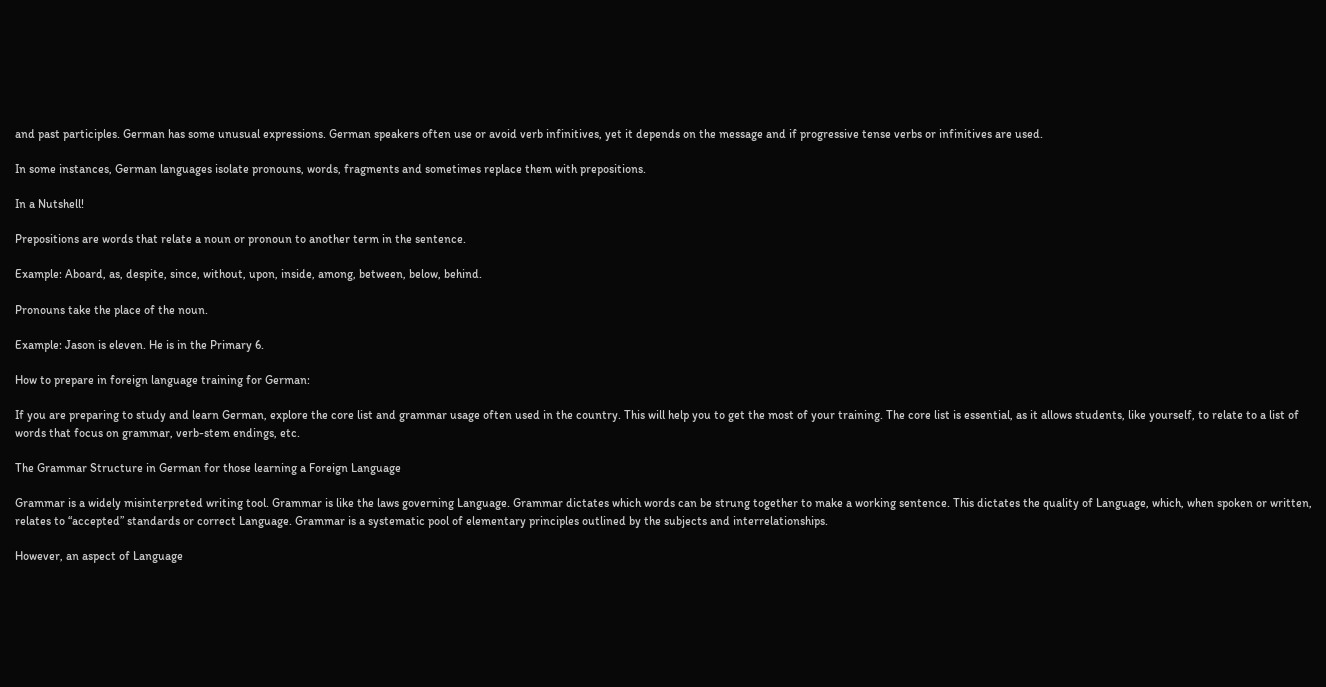and past participles. German has some unusual expressions. German speakers often use or avoid verb infinitives, yet it depends on the message and if progressive tense verbs or infinitives are used.

In some instances, German languages isolate pronouns, words, fragments and sometimes replace them with prepositions.

In a Nutshell!

Prepositions are words that relate a noun or pronoun to another term in the sentence.

Example: Aboard, as, despite, since, without, upon, inside, among, between, below, behind.

Pronouns take the place of the noun.

Example: Jason is eleven. He is in the Primary 6.

How to prepare in foreign language training for German:

If you are preparing to study and learn German, explore the core list and grammar usage often used in the country. This will help you to get the most of your training. The core list is essential, as it allows students, like yourself, to relate to a list of words that focus on grammar, verb-stem endings, etc.

The Grammar Structure in German for those learning a Foreign Language

Grammar is a widely misinterpreted writing tool. Grammar is like the laws governing Language. Grammar dictates which words can be strung together to make a working sentence. This dictates the quality of Language, which, when spoken or written, relates to “accepted” standards or correct Language. Grammar is a systematic pool of elementary principles outlined by the subjects and interrelationships.

However, an aspect of Language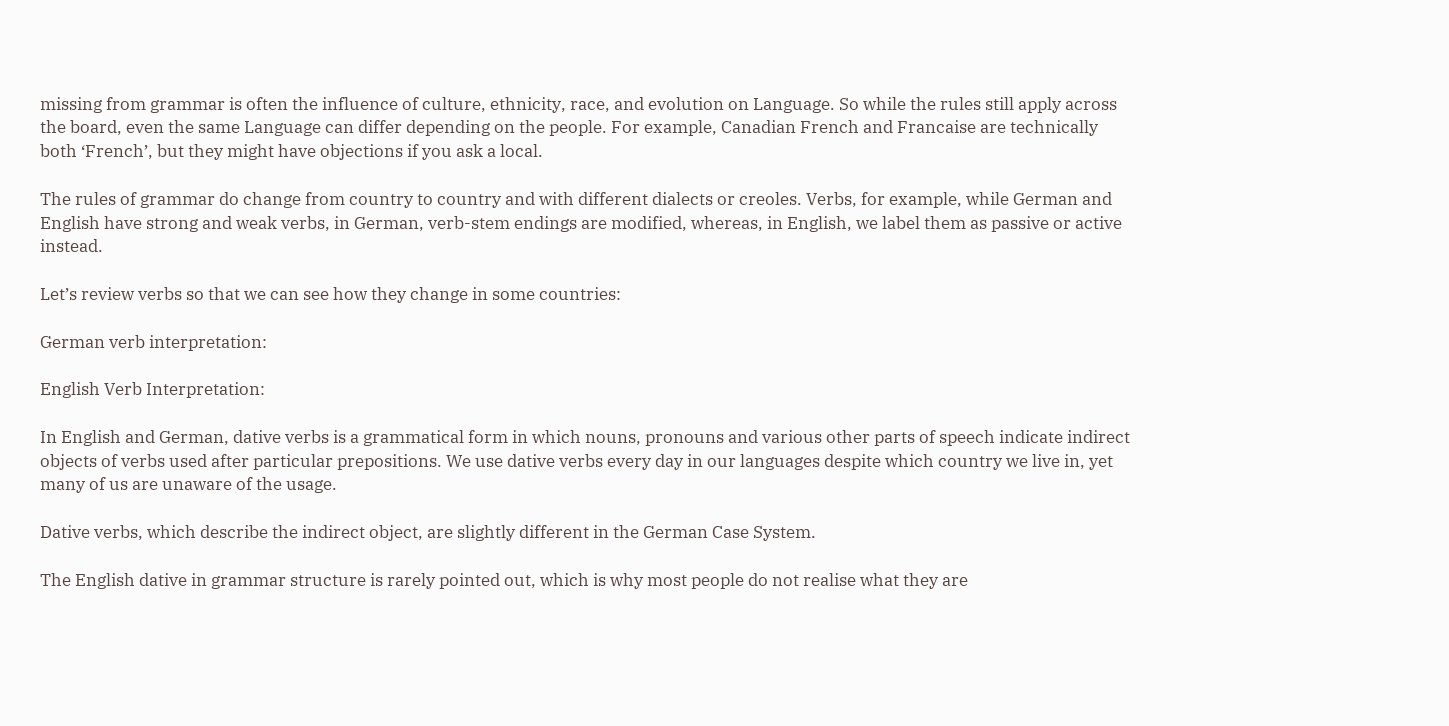missing from grammar is often the influence of culture, ethnicity, race, and evolution on Language. So while the rules still apply across the board, even the same Language can differ depending on the people. For example, Canadian French and Francaise are technically both ‘French’, but they might have objections if you ask a local.

The rules of grammar do change from country to country and with different dialects or creoles. Verbs, for example, while German and English have strong and weak verbs, in German, verb-stem endings are modified, whereas, in English, we label them as passive or active instead.

Let’s review verbs so that we can see how they change in some countries:

German verb interpretation:

English Verb Interpretation:

In English and German, dative verbs is a grammatical form in which nouns, pronouns and various other parts of speech indicate indirect objects of verbs used after particular prepositions. We use dative verbs every day in our languages despite which country we live in, yet many of us are unaware of the usage.

Dative verbs, which describe the indirect object, are slightly different in the German Case System.

The English dative in grammar structure is rarely pointed out, which is why most people do not realise what they are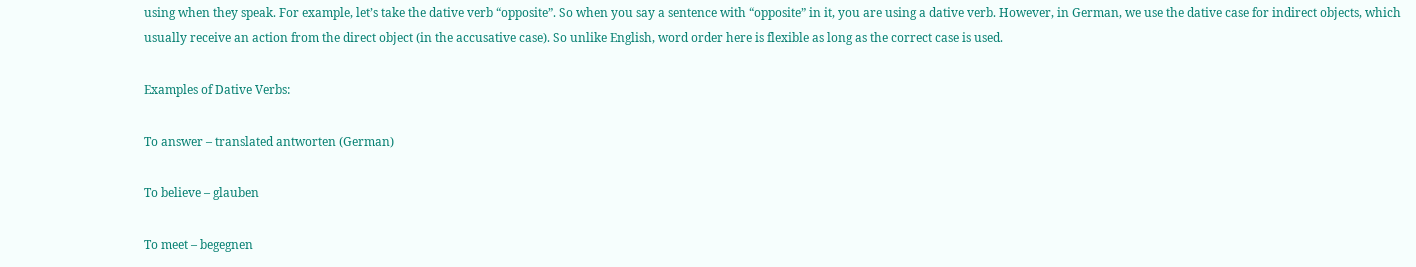using when they speak. For example, let’s take the dative verb “opposite”. So when you say a sentence with “opposite” in it, you are using a dative verb. However, in German, we use the dative case for indirect objects, which usually receive an action from the direct object (in the accusative case). So unlike English, word order here is flexible as long as the correct case is used.

Examples of Dative Verbs:

To answer – translated antworten (German)

To believe – glauben

To meet – begegnen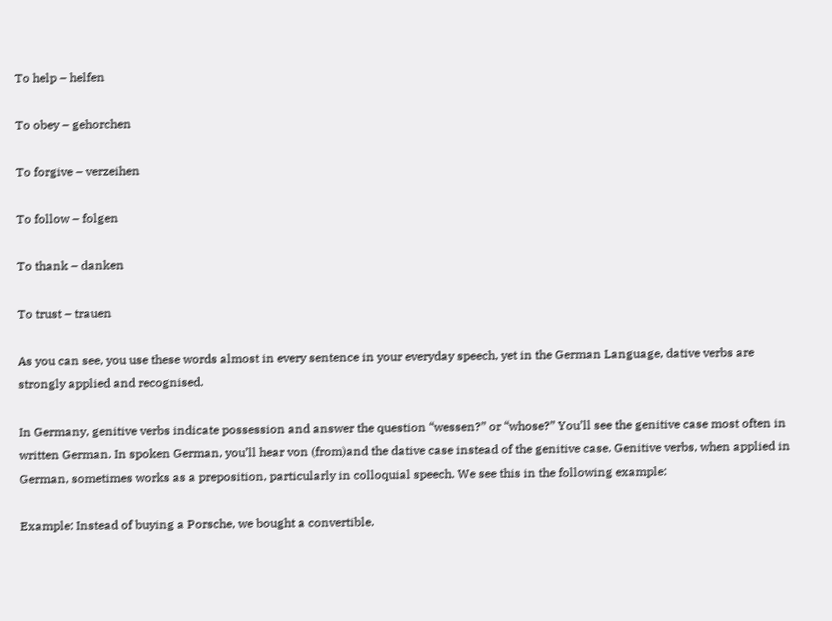To help – helfen

To obey – gehorchen

To forgive – verzeihen

To follow – folgen

To thank – danken

To trust – trauen

As you can see, you use these words almost in every sentence in your everyday speech, yet in the German Language, dative verbs are strongly applied and recognised.

In Germany, genitive verbs indicate possession and answer the question “wessen?” or “whose?” You’ll see the genitive case most often in written German. In spoken German, you’ll hear von (from)and the dative case instead of the genitive case. Genitive verbs, when applied in German, sometimes works as a preposition, particularly in colloquial speech. We see this in the following example:

Example: Instead of buying a Porsche, we bought a convertible.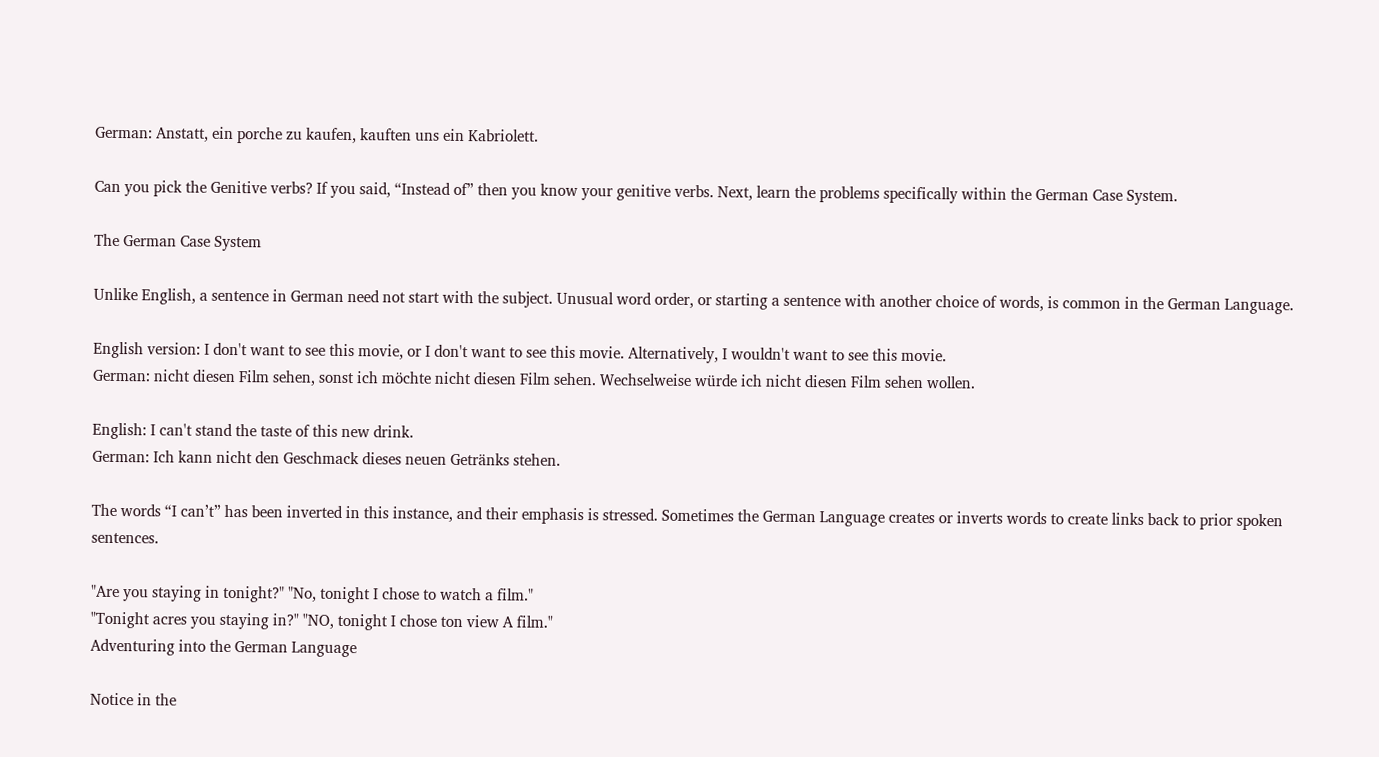German: Anstatt, ein porche zu kaufen, kauften uns ein Kabriolett.

Can you pick the Genitive verbs? If you said, “Instead of” then you know your genitive verbs. Next, learn the problems specifically within the German Case System.

The German Case System

Unlike English, a sentence in German need not start with the subject. Unusual word order, or starting a sentence with another choice of words, is common in the German Language.

English version: I don't want to see this movie, or I don't want to see this movie. Alternatively, I wouldn't want to see this movie.
German: nicht diesen Film sehen, sonst ich möchte nicht diesen Film sehen. Wechselweise würde ich nicht diesen Film sehen wollen.

English: I can't stand the taste of this new drink.
German: Ich kann nicht den Geschmack dieses neuen Getränks stehen.

The words “I can’t” has been inverted in this instance, and their emphasis is stressed. Sometimes the German Language creates or inverts words to create links back to prior spoken sentences.

"Are you staying in tonight?" "No, tonight I chose to watch a film."
"Tonight acres you staying in?" "NO, tonight I chose ton view A film."
Adventuring into the German Language

Notice in the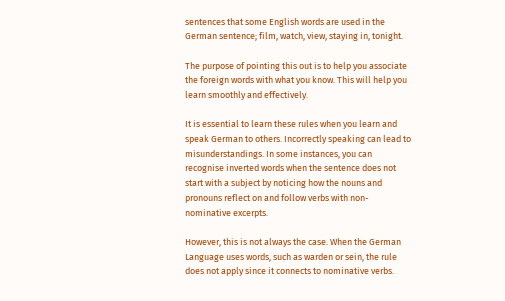sentences that some English words are used in the German sentence; film, watch, view, staying in, tonight.

The purpose of pointing this out is to help you associate the foreign words with what you know. This will help you learn smoothly and effectively.

It is essential to learn these rules when you learn and speak German to others. Incorrectly speaking can lead to misunderstandings. In some instances, you can recognise inverted words when the sentence does not start with a subject by noticing how the nouns and pronouns reflect on and follow verbs with non-nominative excerpts.

However, this is not always the case. When the German Language uses words, such as warden or sein, the rule does not apply since it connects to nominative verbs.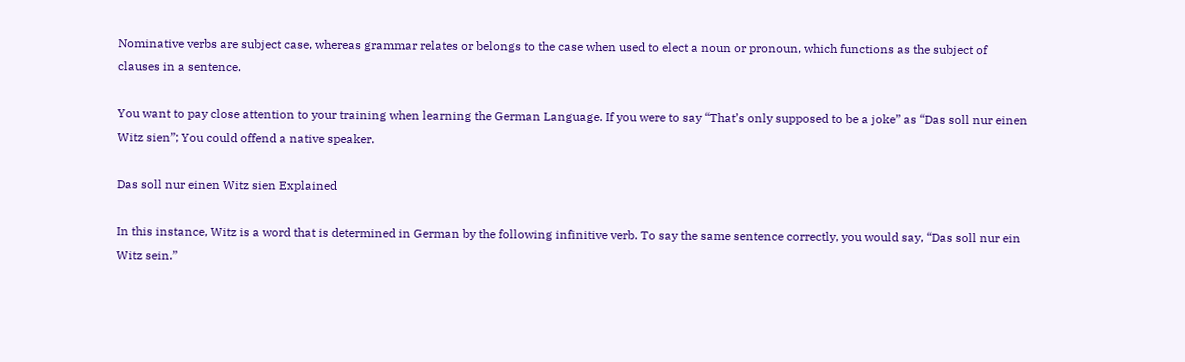Nominative verbs are subject case, whereas grammar relates or belongs to the case when used to elect a noun or pronoun, which functions as the subject of clauses in a sentence.

You want to pay close attention to your training when learning the German Language. If you were to say “That’s only supposed to be a joke” as “Das soll nur einen Witz sien”; You could offend a native speaker.

Das soll nur einen Witz sien Explained

In this instance, Witz is a word that is determined in German by the following infinitive verb. To say the same sentence correctly, you would say, “Das soll nur ein Witz sein.”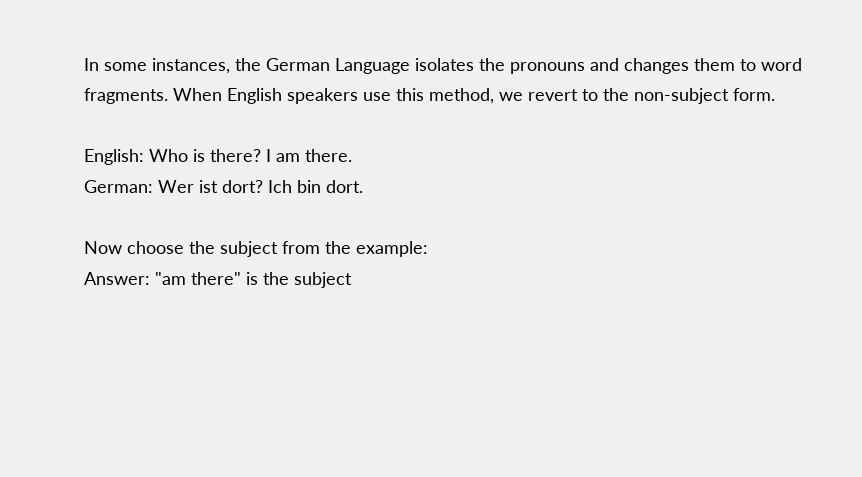In some instances, the German Language isolates the pronouns and changes them to word fragments. When English speakers use this method, we revert to the non-subject form.

English: Who is there? I am there.
German: Wer ist dort? Ich bin dort.

Now choose the subject from the example:
Answer: "am there" is the subject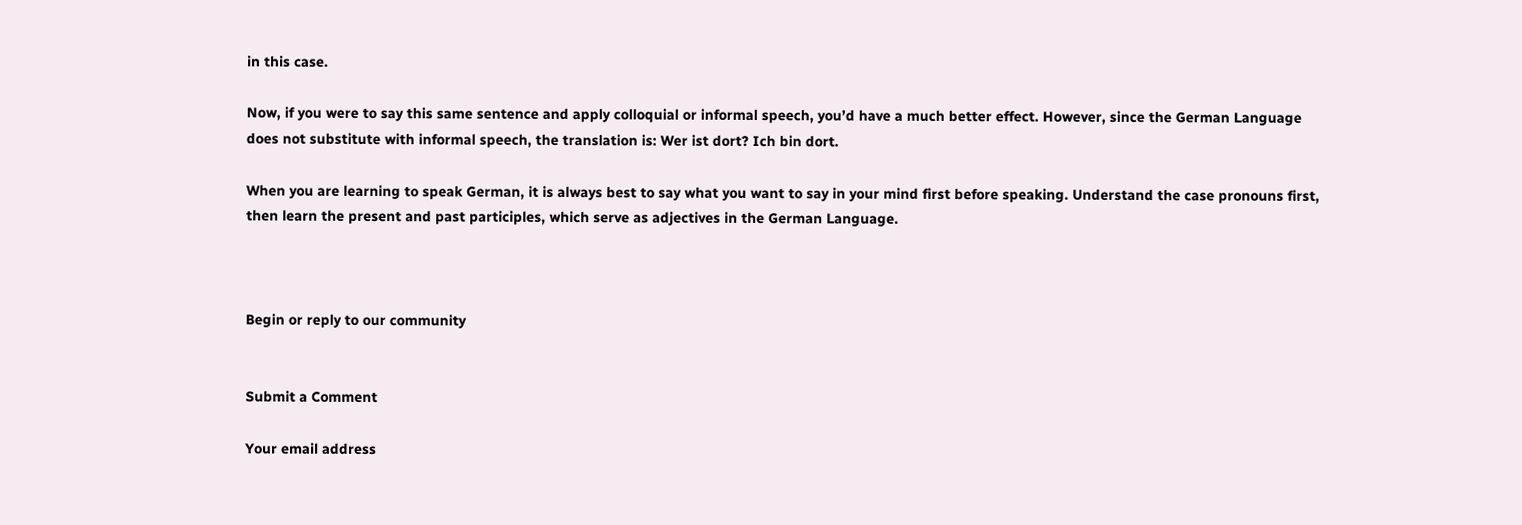in this case.

Now, if you were to say this same sentence and apply colloquial or informal speech, you’d have a much better effect. However, since the German Language does not substitute with informal speech, the translation is: Wer ist dort? Ich bin dort.

When you are learning to speak German, it is always best to say what you want to say in your mind first before speaking. Understand the case pronouns first, then learn the present and past participles, which serve as adjectives in the German Language.



Begin or reply to our community


Submit a Comment

Your email address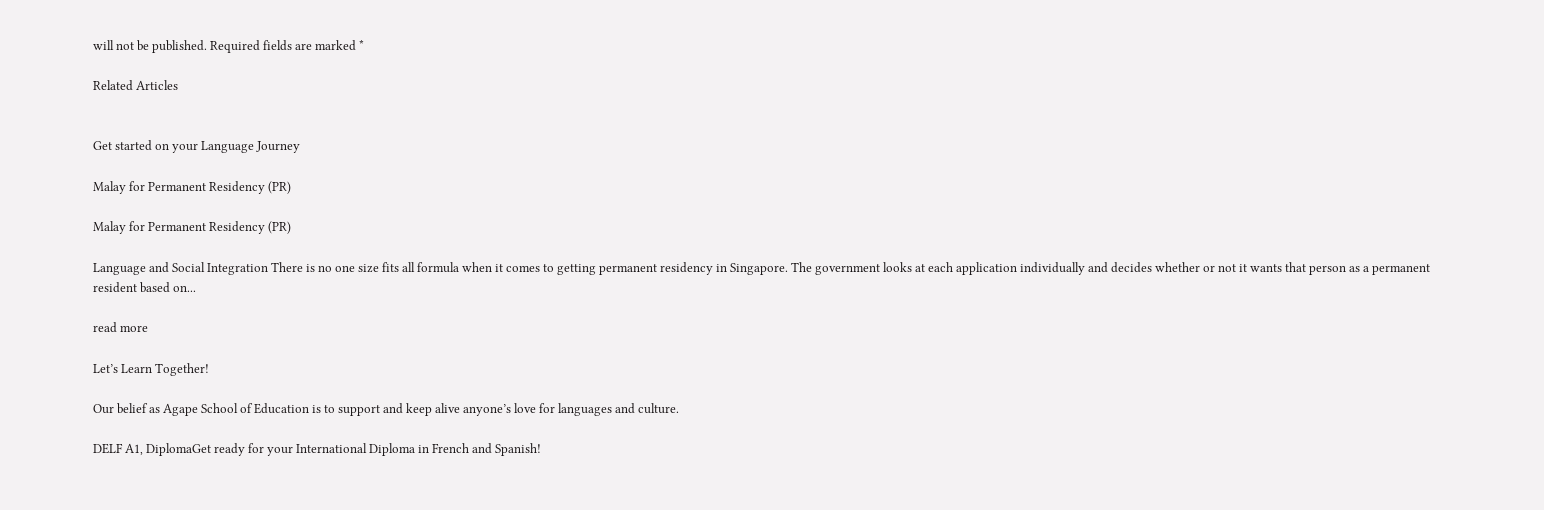will not be published. Required fields are marked *

Related Articles


Get started on your Language Journey

Malay for Permanent Residency (PR)

Malay for Permanent Residency (PR)

Language and Social Integration There is no one size fits all formula when it comes to getting permanent residency in Singapore. The government looks at each application individually and decides whether or not it wants that person as a permanent resident based on...

read more

Let’s Learn Together!

Our belief as Agape School of Education is to support and keep alive anyone’s love for languages and culture.

DELF A1, DiplomaGet ready for your International Diploma in French and Spanish!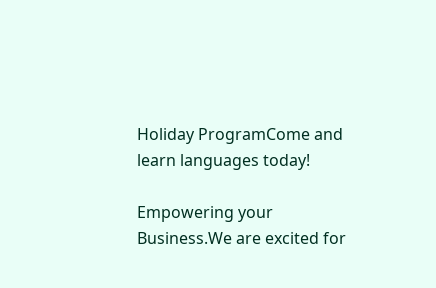Holiday ProgramCome and learn languages today!

Empowering your Business.We are excited for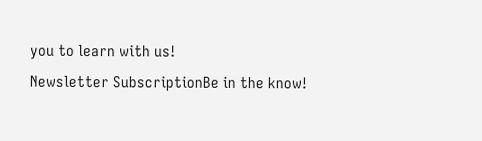you to learn with us!
Newsletter SubscriptionBe in the know!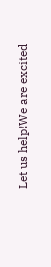Let us help!We are excited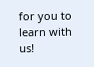for you to learn with us!